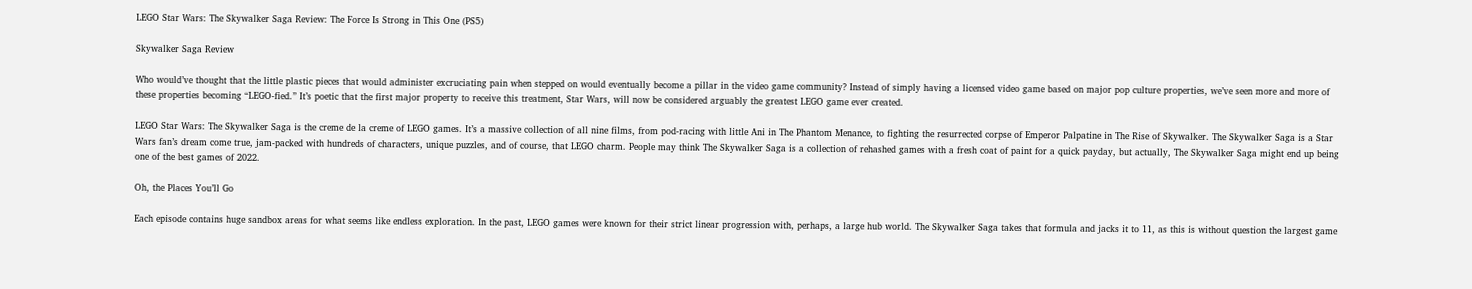LEGO Star Wars: The Skywalker Saga Review: The Force Is Strong in This One (PS5)

Skywalker Saga Review

Who would’ve thought that the little plastic pieces that would administer excruciating pain when stepped on would eventually become a pillar in the video game community? Instead of simply having a licensed video game based on major pop culture properties, we’ve seen more and more of these properties becoming “LEGO-fied.” It’s poetic that the first major property to receive this treatment, Star Wars, will now be considered arguably the greatest LEGO game ever created.

LEGO Star Wars: The Skywalker Saga is the creme de la creme of LEGO games. It’s a massive collection of all nine films, from pod-racing with little Ani in The Phantom Menance, to fighting the resurrected corpse of Emperor Palpatine in The Rise of Skywalker. The Skywalker Saga is a Star Wars fan’s dream come true, jam-packed with hundreds of characters, unique puzzles, and of course, that LEGO charm. People may think The Skywalker Saga is a collection of rehashed games with a fresh coat of paint for a quick payday, but actually, The Skywalker Saga might end up being one of the best games of 2022.

Oh, the Places You’ll Go

Each episode contains huge sandbox areas for what seems like endless exploration. In the past, LEGO games were known for their strict linear progression with, perhaps, a large hub world. The Skywalker Saga takes that formula and jacks it to 11, as this is without question the largest game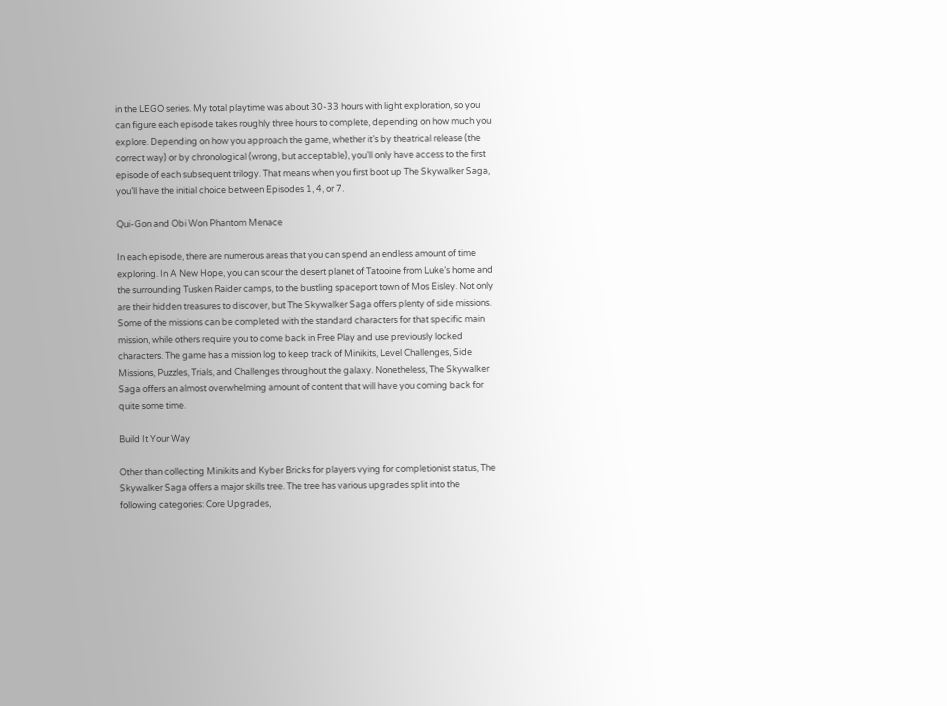in the LEGO series. My total playtime was about 30-33 hours with light exploration, so you can figure each episode takes roughly three hours to complete, depending on how much you explore. Depending on how you approach the game, whether it’s by theatrical release (the correct way) or by chronological (wrong, but acceptable), you’ll only have access to the first episode of each subsequent trilogy. That means when you first boot up The Skywalker Saga, you’ll have the initial choice between Episodes 1, 4, or 7.

Qui-Gon and Obi Won Phantom Menace

In each episode, there are numerous areas that you can spend an endless amount of time exploring. In A New Hope, you can scour the desert planet of Tatooine from Luke’s home and the surrounding Tusken Raider camps, to the bustling spaceport town of Mos Eisley. Not only are their hidden treasures to discover, but The Skywalker Saga offers plenty of side missions. Some of the missions can be completed with the standard characters for that specific main mission, while others require you to come back in Free Play and use previously locked characters. The game has a mission log to keep track of Minikits, Level Challenges, Side Missions, Puzzles, Trials, and Challenges throughout the galaxy. Nonetheless, The Skywalker Saga offers an almost overwhelming amount of content that will have you coming back for quite some time.

Build It Your Way

Other than collecting Minikits and Kyber Bricks for players vying for completionist status, The Skywalker Saga offers a major skills tree. The tree has various upgrades split into the following categories: Core Upgrades,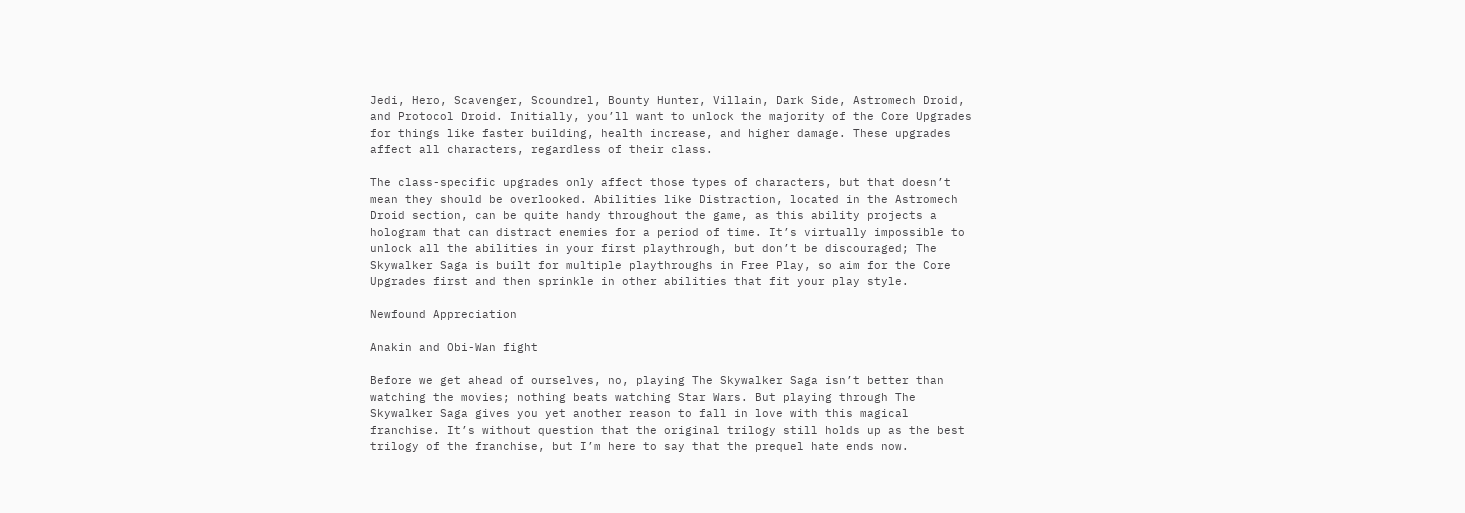Jedi, Hero, Scavenger, Scoundrel, Bounty Hunter, Villain, Dark Side, Astromech Droid, and Protocol Droid. Initially, you’ll want to unlock the majority of the Core Upgrades for things like faster building, health increase, and higher damage. These upgrades affect all characters, regardless of their class.

The class-specific upgrades only affect those types of characters, but that doesn’t mean they should be overlooked. Abilities like Distraction, located in the Astromech Droid section, can be quite handy throughout the game, as this ability projects a hologram that can distract enemies for a period of time. It’s virtually impossible to unlock all the abilities in your first playthrough, but don’t be discouraged; The Skywalker Saga is built for multiple playthroughs in Free Play, so aim for the Core Upgrades first and then sprinkle in other abilities that fit your play style.

Newfound Appreciation

Anakin and Obi-Wan fight

Before we get ahead of ourselves, no, playing The Skywalker Saga isn’t better than watching the movies; nothing beats watching Star Wars. But playing through The Skywalker Saga gives you yet another reason to fall in love with this magical franchise. It’s without question that the original trilogy still holds up as the best trilogy of the franchise, but I’m here to say that the prequel hate ends now.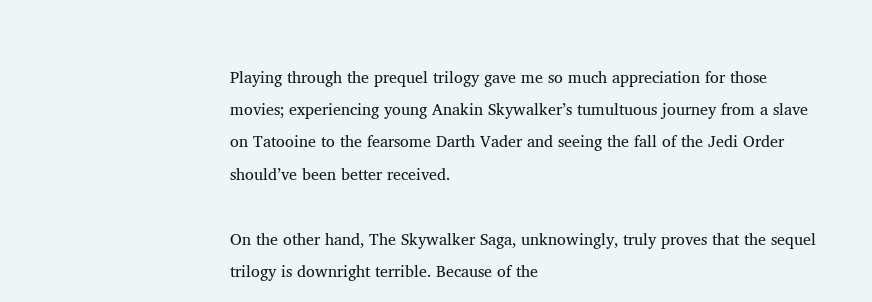Playing through the prequel trilogy gave me so much appreciation for those movies; experiencing young Anakin Skywalker’s tumultuous journey from a slave on Tatooine to the fearsome Darth Vader and seeing the fall of the Jedi Order should’ve been better received.

On the other hand, The Skywalker Saga, unknowingly, truly proves that the sequel trilogy is downright terrible. Because of the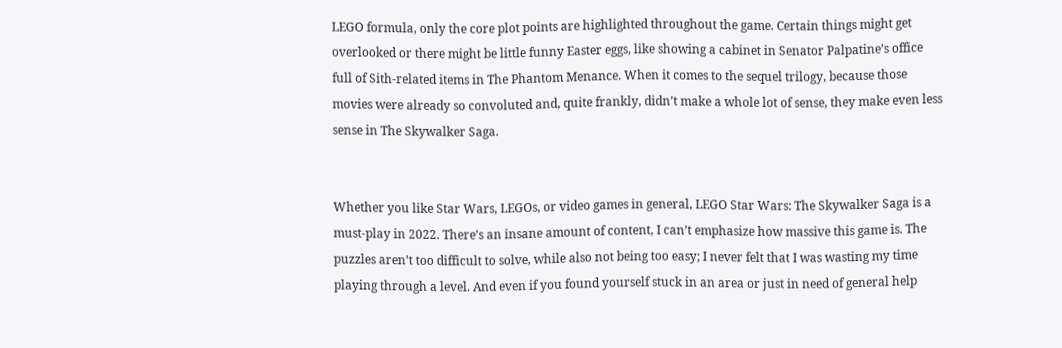LEGO formula, only the core plot points are highlighted throughout the game. Certain things might get overlooked or there might be little funny Easter eggs, like showing a cabinet in Senator Palpatine’s office full of Sith-related items in The Phantom Menance. When it comes to the sequel trilogy, because those movies were already so convoluted and, quite frankly, didn’t make a whole lot of sense, they make even less sense in The Skywalker Saga.


Whether you like Star Wars, LEGOs, or video games in general, LEGO Star Wars: The Skywalker Saga is a must-play in 2022. There’s an insane amount of content, I can’t emphasize how massive this game is. The puzzles aren’t too difficult to solve, while also not being too easy; I never felt that I was wasting my time playing through a level. And even if you found yourself stuck in an area or just in need of general help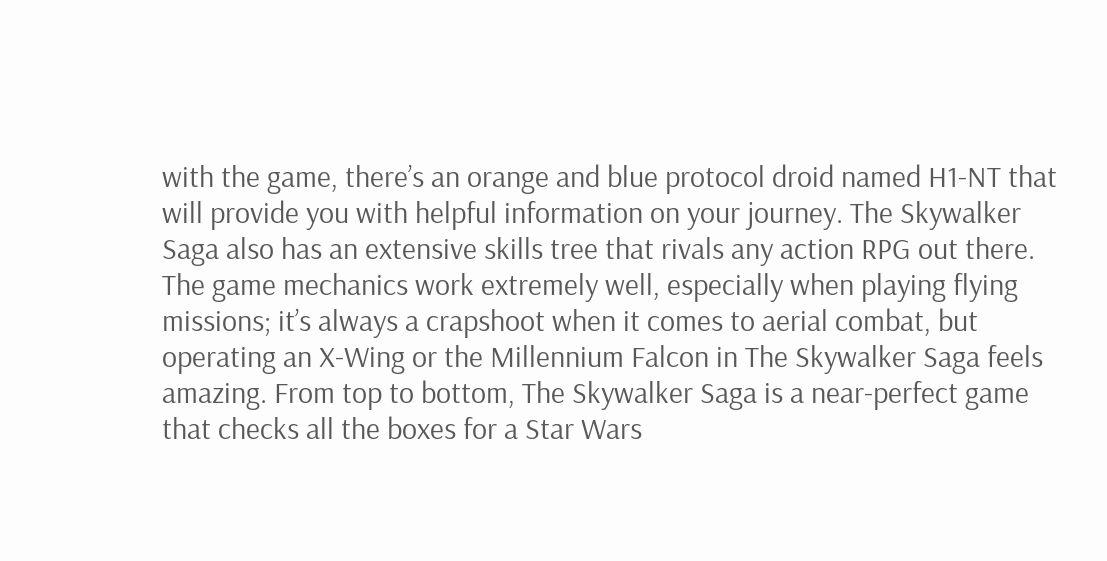with the game, there’s an orange and blue protocol droid named H1-NT that will provide you with helpful information on your journey. The Skywalker Saga also has an extensive skills tree that rivals any action RPG out there. The game mechanics work extremely well, especially when playing flying missions; it’s always a crapshoot when it comes to aerial combat, but operating an X-Wing or the Millennium Falcon in The Skywalker Saga feels amazing. From top to bottom, The Skywalker Saga is a near-perfect game that checks all the boxes for a Star Wars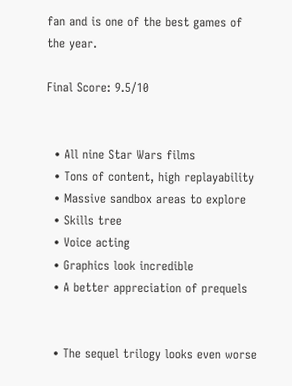fan and is one of the best games of the year.

Final Score: 9.5/10


  • All nine Star Wars films
  • Tons of content, high replayability
  • Massive sandbox areas to explore
  • Skills tree
  • Voice acting
  • Graphics look incredible
  • A better appreciation of prequels


  • The sequel trilogy looks even worse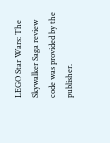LEGO Star Wars: The Skywalker Saga review code was provided by the publisher.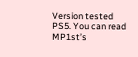Version tested PS5. You can read MP1st’s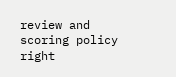review and scoring policy right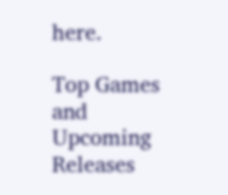here.

Top Games and Upcoming Releases